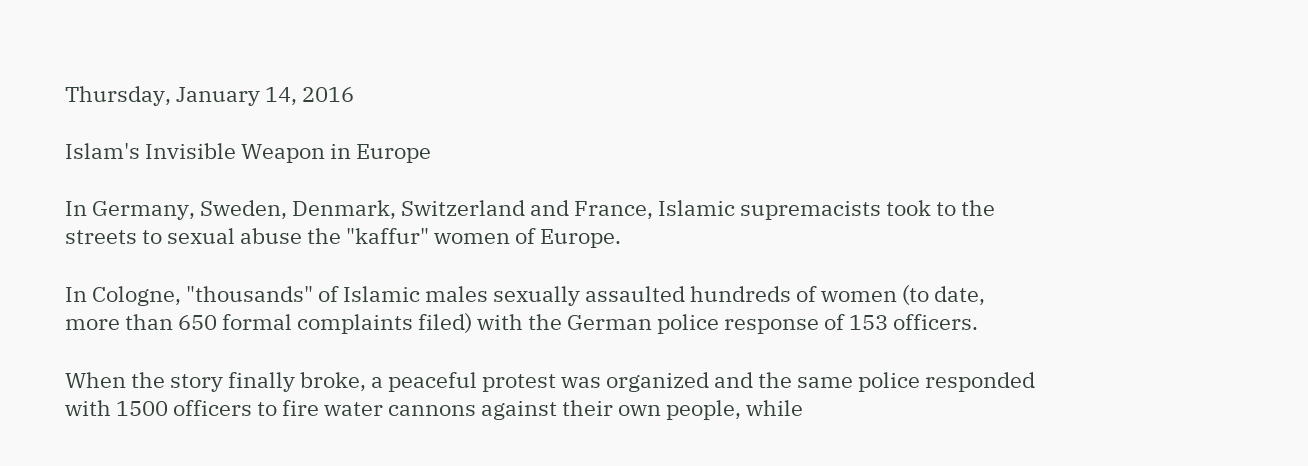Thursday, January 14, 2016

Islam's Invisible Weapon in Europe

In Germany, Sweden, Denmark, Switzerland and France, Islamic supremacists took to the streets to sexual abuse the "kaffur" women of Europe.

In Cologne, "thousands" of Islamic males sexually assaulted hundreds of women (to date, more than 650 formal complaints filed) with the German police response of 153 officers.

When the story finally broke, a peaceful protest was organized and the same police responded with 1500 officers to fire water cannons against their own people, while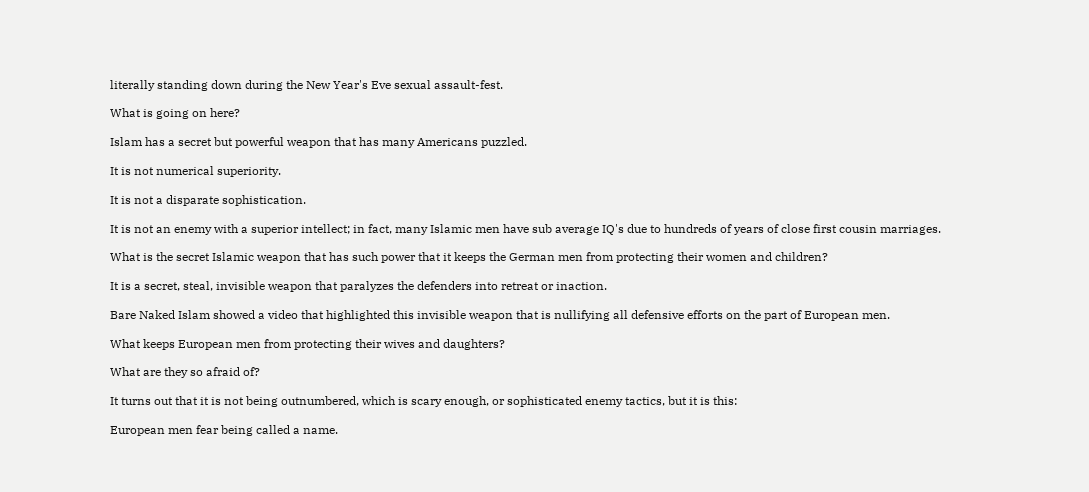literally standing down during the New Year's Eve sexual assault-fest.

What is going on here?

Islam has a secret but powerful weapon that has many Americans puzzled.

It is not numerical superiority.

It is not a disparate sophistication.

It is not an enemy with a superior intellect; in fact, many Islamic men have sub average IQ's due to hundreds of years of close first cousin marriages.

What is the secret Islamic weapon that has such power that it keeps the German men from protecting their women and children?

It is a secret, steal, invisible weapon that paralyzes the defenders into retreat or inaction.

Bare Naked Islam showed a video that highlighted this invisible weapon that is nullifying all defensive efforts on the part of European men.

What keeps European men from protecting their wives and daughters?

What are they so afraid of?

It turns out that it is not being outnumbered, which is scary enough, or sophisticated enemy tactics, but it is this:

European men fear being called a name.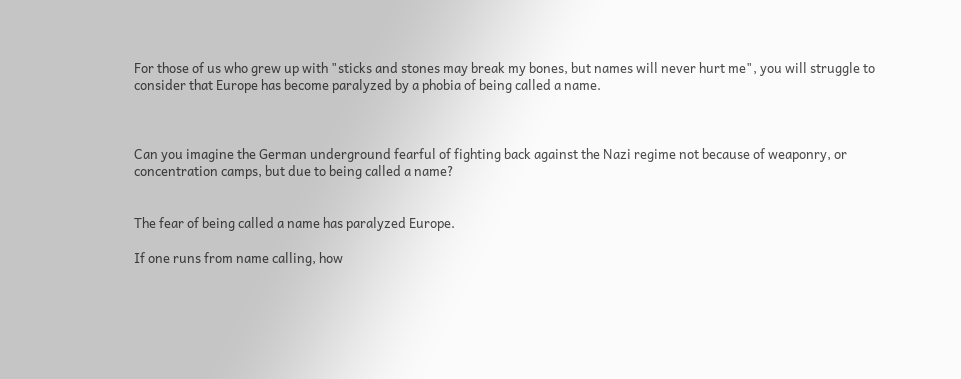For those of us who grew up with "sticks and stones may break my bones, but names will never hurt me", you will struggle to consider that Europe has become paralyzed by a phobia of being called a name.



Can you imagine the German underground fearful of fighting back against the Nazi regime not because of weaponry, or concentration camps, but due to being called a name?


The fear of being called a name has paralyzed Europe.

If one runs from name calling, how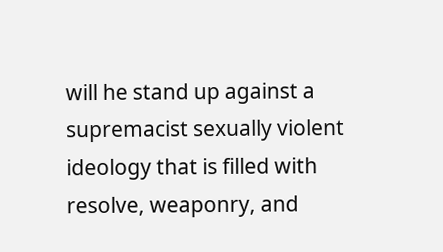will he stand up against a supremacist sexually violent ideology that is filled with resolve, weaponry, and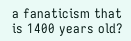a fanaticism that is 1400 years old?